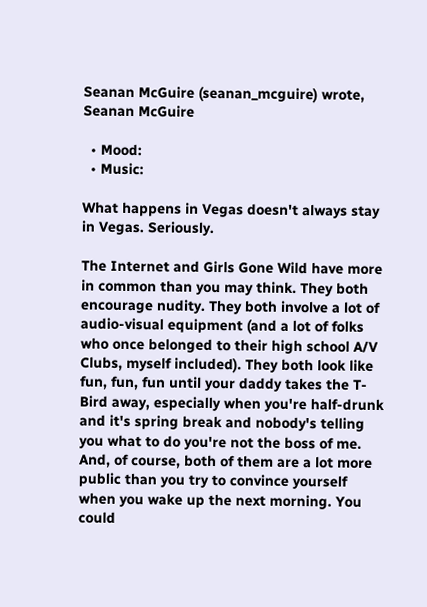Seanan McGuire (seanan_mcguire) wrote,
Seanan McGuire

  • Mood:
  • Music:

What happens in Vegas doesn't always stay in Vegas. Seriously.

The Internet and Girls Gone Wild have more in common than you may think. They both encourage nudity. They both involve a lot of audio-visual equipment (and a lot of folks who once belonged to their high school A/V Clubs, myself included). They both look like fun, fun, fun until your daddy takes the T-Bird away, especially when you're half-drunk and it's spring break and nobody's telling you what to do you're not the boss of me. And, of course, both of them are a lot more public than you try to convince yourself when you wake up the next morning. You could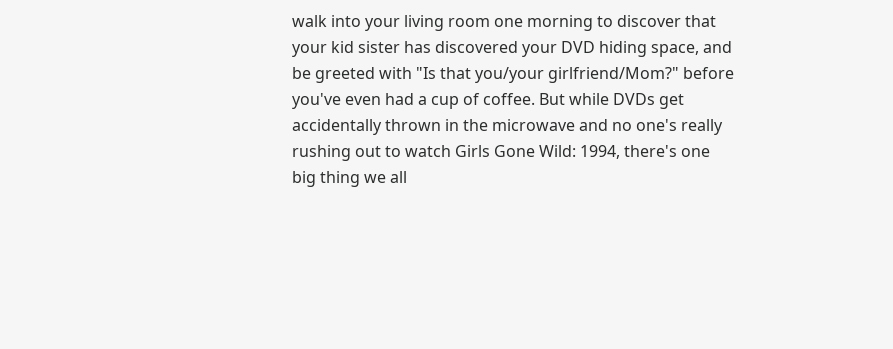walk into your living room one morning to discover that your kid sister has discovered your DVD hiding space, and be greeted with "Is that you/your girlfriend/Mom?" before you've even had a cup of coffee. But while DVDs get accidentally thrown in the microwave and no one's really rushing out to watch Girls Gone Wild: 1994, there's one big thing we all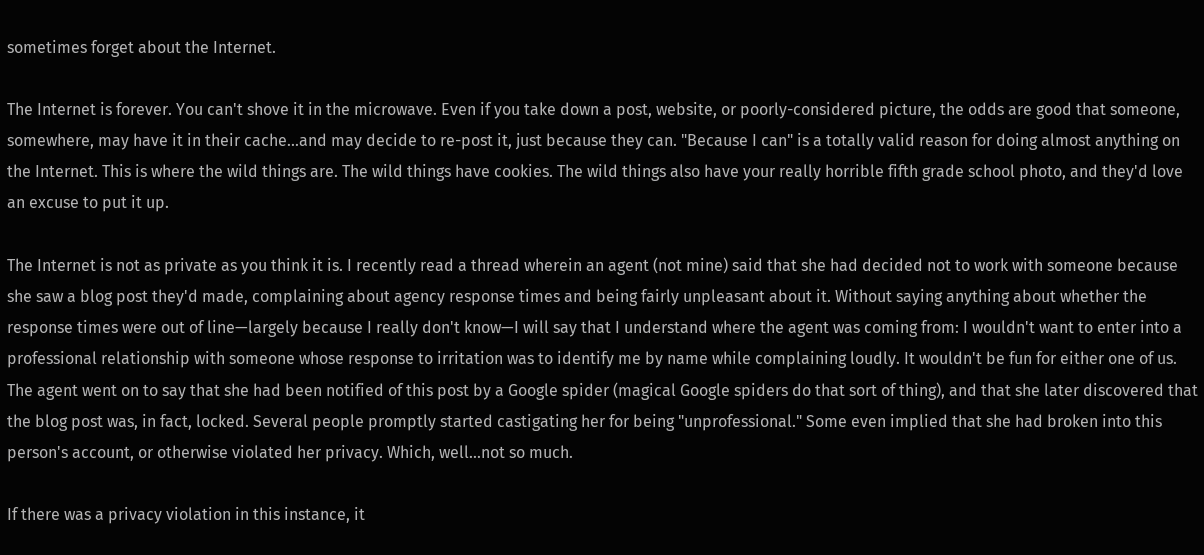sometimes forget about the Internet.

The Internet is forever. You can't shove it in the microwave. Even if you take down a post, website, or poorly-considered picture, the odds are good that someone, somewhere, may have it in their cache...and may decide to re-post it, just because they can. "Because I can" is a totally valid reason for doing almost anything on the Internet. This is where the wild things are. The wild things have cookies. The wild things also have your really horrible fifth grade school photo, and they'd love an excuse to put it up.

The Internet is not as private as you think it is. I recently read a thread wherein an agent (not mine) said that she had decided not to work with someone because she saw a blog post they'd made, complaining about agency response times and being fairly unpleasant about it. Without saying anything about whether the response times were out of line—largely because I really don't know—I will say that I understand where the agent was coming from: I wouldn't want to enter into a professional relationship with someone whose response to irritation was to identify me by name while complaining loudly. It wouldn't be fun for either one of us. The agent went on to say that she had been notified of this post by a Google spider (magical Google spiders do that sort of thing), and that she later discovered that the blog post was, in fact, locked. Several people promptly started castigating her for being "unprofessional." Some even implied that she had broken into this person's account, or otherwise violated her privacy. Which, well...not so much.

If there was a privacy violation in this instance, it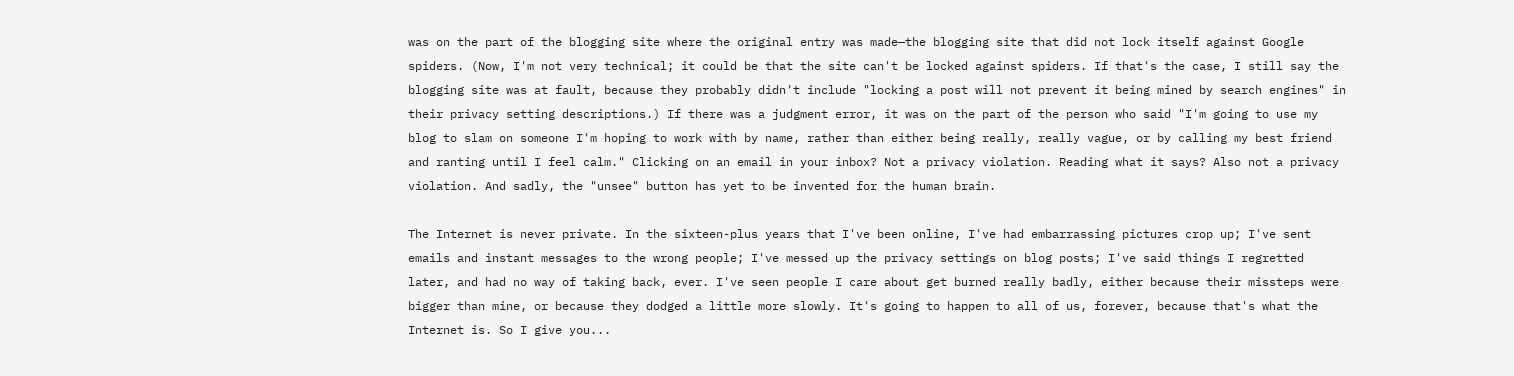was on the part of the blogging site where the original entry was made—the blogging site that did not lock itself against Google spiders. (Now, I'm not very technical; it could be that the site can't be locked against spiders. If that's the case, I still say the blogging site was at fault, because they probably didn't include "locking a post will not prevent it being mined by search engines" in their privacy setting descriptions.) If there was a judgment error, it was on the part of the person who said "I'm going to use my blog to slam on someone I'm hoping to work with by name, rather than either being really, really vague, or by calling my best friend and ranting until I feel calm." Clicking on an email in your inbox? Not a privacy violation. Reading what it says? Also not a privacy violation. And sadly, the "unsee" button has yet to be invented for the human brain.

The Internet is never private. In the sixteen-plus years that I've been online, I've had embarrassing pictures crop up; I've sent emails and instant messages to the wrong people; I've messed up the privacy settings on blog posts; I've said things I regretted later, and had no way of taking back, ever. I've seen people I care about get burned really badly, either because their missteps were bigger than mine, or because they dodged a little more slowly. It's going to happen to all of us, forever, because that's what the Internet is. So I give you...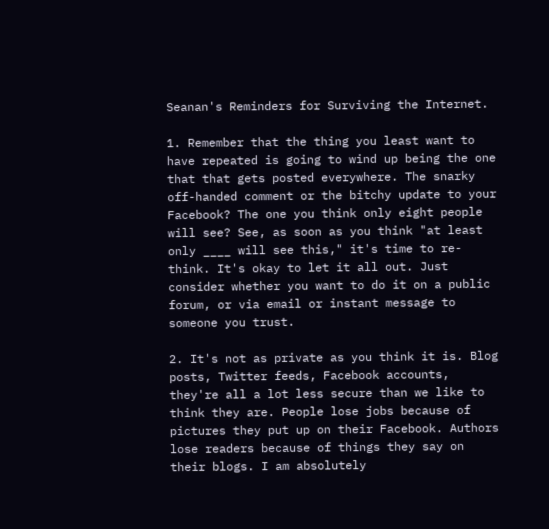Seanan's Reminders for Surviving the Internet.

1. Remember that the thing you least want to have repeated is going to wind up being the one that that gets posted everywhere. The snarky off-handed comment or the bitchy update to your Facebook? The one you think only eight people will see? See, as soon as you think "at least only ____ will see this," it's time to re-think. It's okay to let it all out. Just consider whether you want to do it on a public forum, or via email or instant message to someone you trust.

2. It's not as private as you think it is. Blog posts, Twitter feeds, Facebook accounts, they're all a lot less secure than we like to think they are. People lose jobs because of pictures they put up on their Facebook. Authors lose readers because of things they say on their blogs. I am absolutely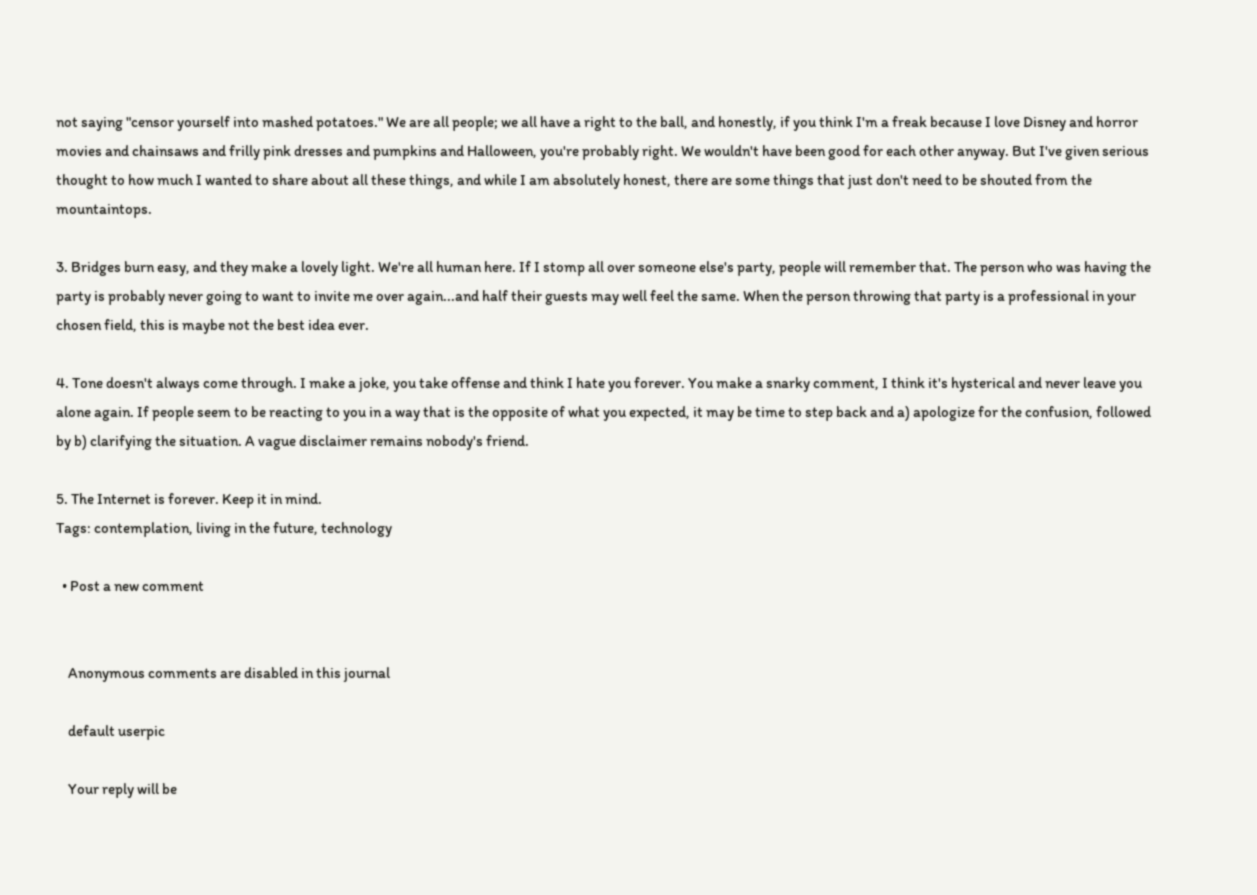not saying "censor yourself into mashed potatoes." We are all people; we all have a right to the ball, and honestly, if you think I'm a freak because I love Disney and horror movies and chainsaws and frilly pink dresses and pumpkins and Halloween, you're probably right. We wouldn't have been good for each other anyway. But I've given serious thought to how much I wanted to share about all these things, and while I am absolutely honest, there are some things that just don't need to be shouted from the mountaintops.

3. Bridges burn easy, and they make a lovely light. We're all human here. If I stomp all over someone else's party, people will remember that. The person who was having the party is probably never going to want to invite me over again...and half their guests may well feel the same. When the person throwing that party is a professional in your chosen field, this is maybe not the best idea ever.

4. Tone doesn't always come through. I make a joke, you take offense and think I hate you forever. You make a snarky comment, I think it's hysterical and never leave you alone again. If people seem to be reacting to you in a way that is the opposite of what you expected, it may be time to step back and a) apologize for the confusion, followed by b) clarifying the situation. A vague disclaimer remains nobody's friend.

5. The Internet is forever. Keep it in mind.
Tags: contemplation, living in the future, technology

  • Post a new comment


    Anonymous comments are disabled in this journal

    default userpic

    Your reply will be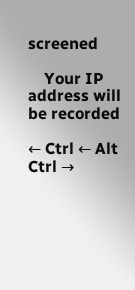screened

    Your IP address will be recorded

← Ctrl ← Alt
Ctrl →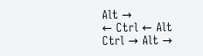Alt →
← Ctrl ← Alt
Ctrl → Alt →